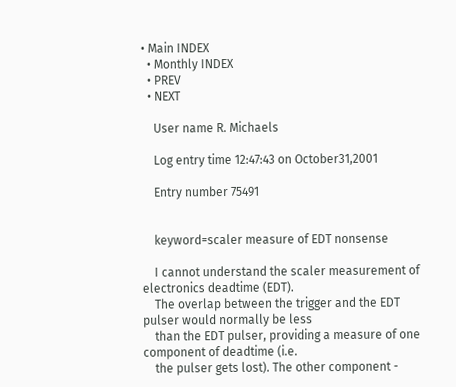• Main INDEX
  • Monthly INDEX
  • PREV
  • NEXT

    User name R. Michaels

    Log entry time 12:47:43 on October31,2001

    Entry number 75491


    keyword=scaler measure of EDT nonsense

    I cannot understand the scaler measurement of electronics deadtime (EDT).
    The overlap between the trigger and the EDT pulser would normally be less
    than the EDT pulser, providing a measure of one component of deadtime (i.e.
    the pulser gets lost). The other component -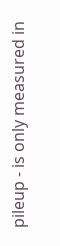pileup - is only measured in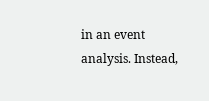in an event analysis. Instead,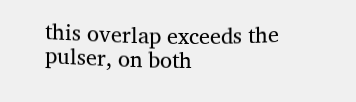this overlap exceeds the pulser, on both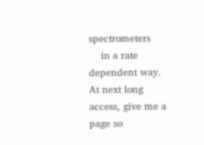spectrometers
    in a rate dependent way. At next long access, give me a page so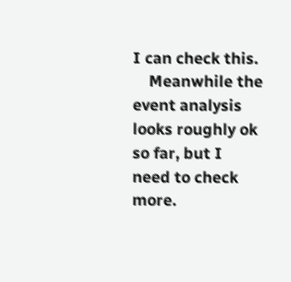I can check this.
    Meanwhile the event analysis looks roughly ok so far, but I need to check more.